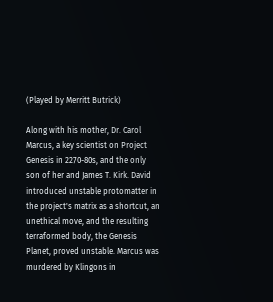(Played by Merritt Butrick)

Along with his mother, Dr. Carol Marcus, a key scientist on Project Genesis in 2270-80s, and the only son of her and James T. Kirk. David introduced unstable protomatter in the project's matrix as a shortcut, an unethical move, and the resulting terraformed body, the Genesis Planet, proved unstable. Marcus was murdered by Klingons in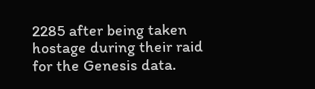2285 after being taken hostage during their raid for the Genesis data.